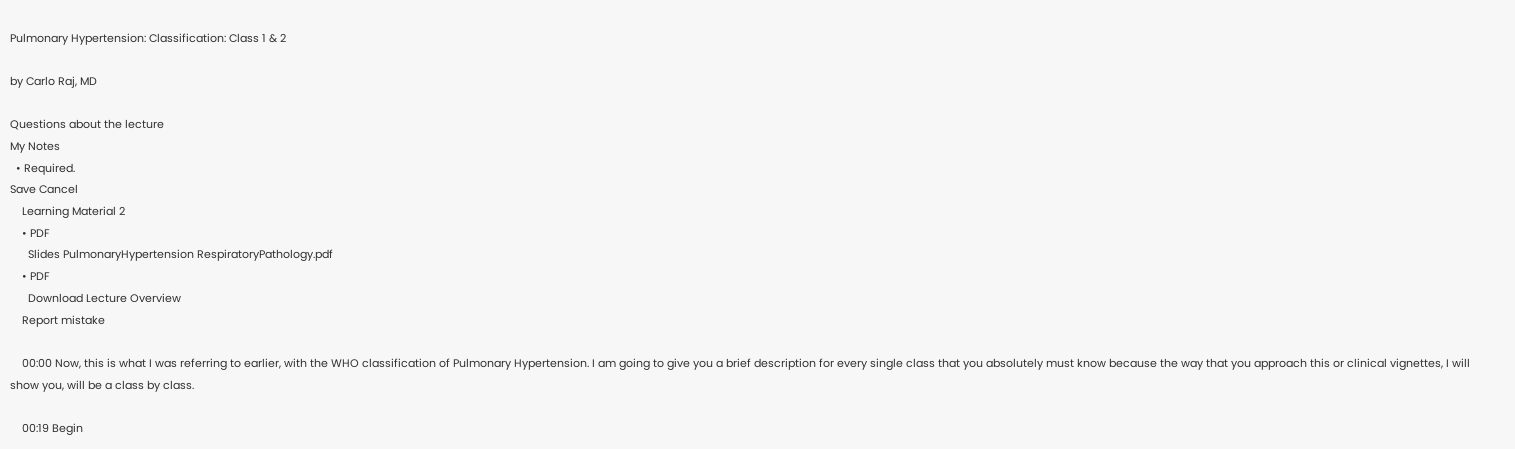Pulmonary Hypertension: Classification: Class 1 & 2

by Carlo Raj, MD

Questions about the lecture
My Notes
  • Required.
Save Cancel
    Learning Material 2
    • PDF
      Slides PulmonaryHypertension RespiratoryPathology.pdf
    • PDF
      Download Lecture Overview
    Report mistake

    00:00 Now, this is what I was referring to earlier, with the WHO classification of Pulmonary Hypertension. I am going to give you a brief description for every single class that you absolutely must know because the way that you approach this or clinical vignettes, I will show you, will be a class by class.

    00:19 Begin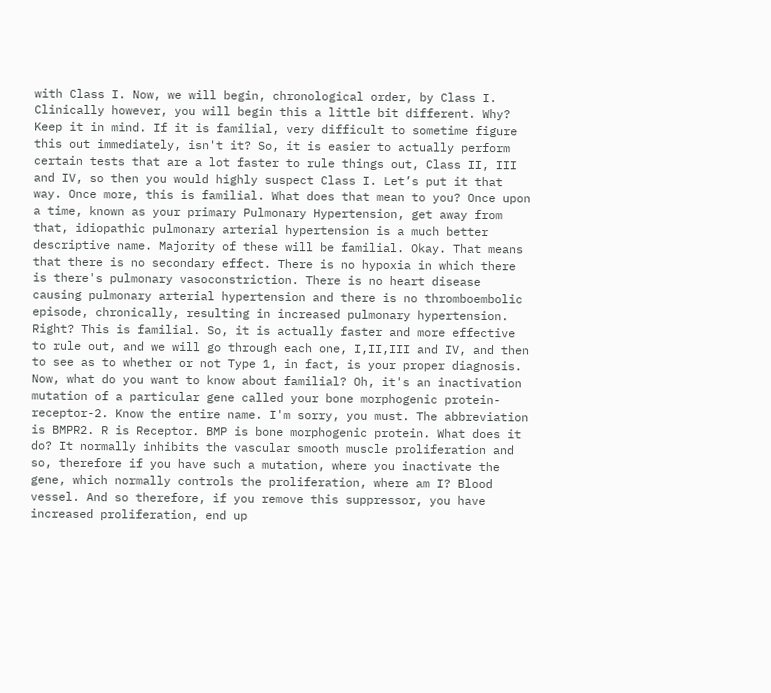with Class I. Now, we will begin, chronological order, by Class I. Clinically however, you will begin this a little bit different. Why? Keep it in mind. If it is familial, very difficult to sometime figure this out immediately, isn't it? So, it is easier to actually perform certain tests that are a lot faster to rule things out, Class II, III and IV, so then you would highly suspect Class I. Let’s put it that way. Once more, this is familial. What does that mean to you? Once upon a time, known as your primary Pulmonary Hypertension, get away from that, idiopathic pulmonary arterial hypertension is a much better descriptive name. Majority of these will be familial. Okay. That means that there is no secondary effect. There is no hypoxia in which there is there's pulmonary vasoconstriction. There is no heart disease causing pulmonary arterial hypertension and there is no thromboembolic episode, chronically, resulting in increased pulmonary hypertension. Right? This is familial. So, it is actually faster and more effective to rule out, and we will go through each one, I,II,III and IV, and then to see as to whether or not Type 1, in fact, is your proper diagnosis. Now, what do you want to know about familial? Oh, it's an inactivation mutation of a particular gene called your bone morphogenic protein-receptor-2. Know the entire name. I'm sorry, you must. The abbreviation is BMPR2. R is Receptor. BMP is bone morphogenic protein. What does it do? It normally inhibits the vascular smooth muscle proliferation and so, therefore if you have such a mutation, where you inactivate the gene, which normally controls the proliferation, where am I? Blood vessel. And so therefore, if you remove this suppressor, you have increased proliferation, end up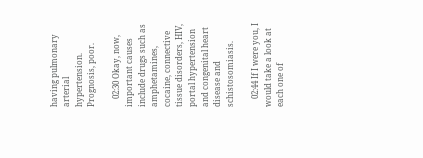having pulmonary arterial hypertension. Prognosis, poor.

    02:30 Okay, now, important causes include drugs such as amphetamines, cocaine, connective tissue disorders, HIV, portal hypertension and congenital heart disease and schistosomiasis.

    02:44 If I were you, I would take a look at each one of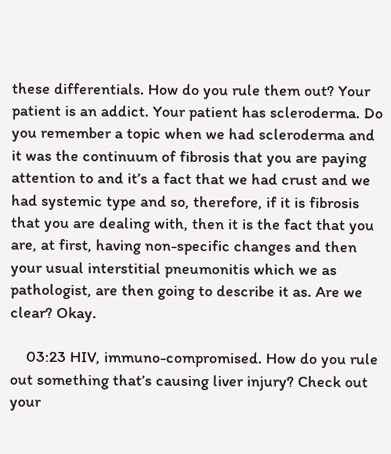these differentials. How do you rule them out? Your patient is an addict. Your patient has scleroderma. Do you remember a topic when we had scleroderma and it was the continuum of fibrosis that you are paying attention to and it’s a fact that we had crust and we had systemic type and so, therefore, if it is fibrosis that you are dealing with, then it is the fact that you are, at first, having non-specific changes and then your usual interstitial pneumonitis which we as pathologist, are then going to describe it as. Are we clear? Okay.

    03:23 HIV, immuno-compromised. How do you rule out something that’s causing liver injury? Check out your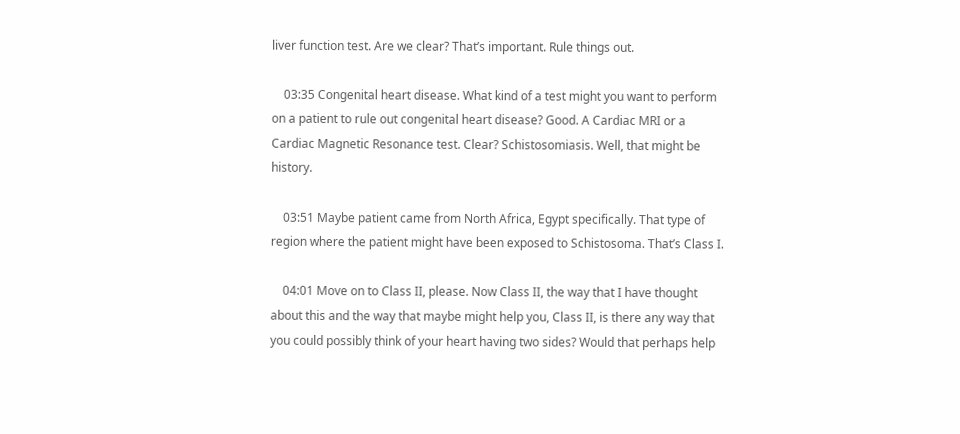liver function test. Are we clear? That’s important. Rule things out.

    03:35 Congenital heart disease. What kind of a test might you want to perform on a patient to rule out congenital heart disease? Good. A Cardiac MRI or a Cardiac Magnetic Resonance test. Clear? Schistosomiasis. Well, that might be history.

    03:51 Maybe patient came from North Africa, Egypt specifically. That type of region where the patient might have been exposed to Schistosoma. That’s Class I.

    04:01 Move on to Class II, please. Now Class II, the way that I have thought about this and the way that maybe might help you, Class II, is there any way that you could possibly think of your heart having two sides? Would that perhaps help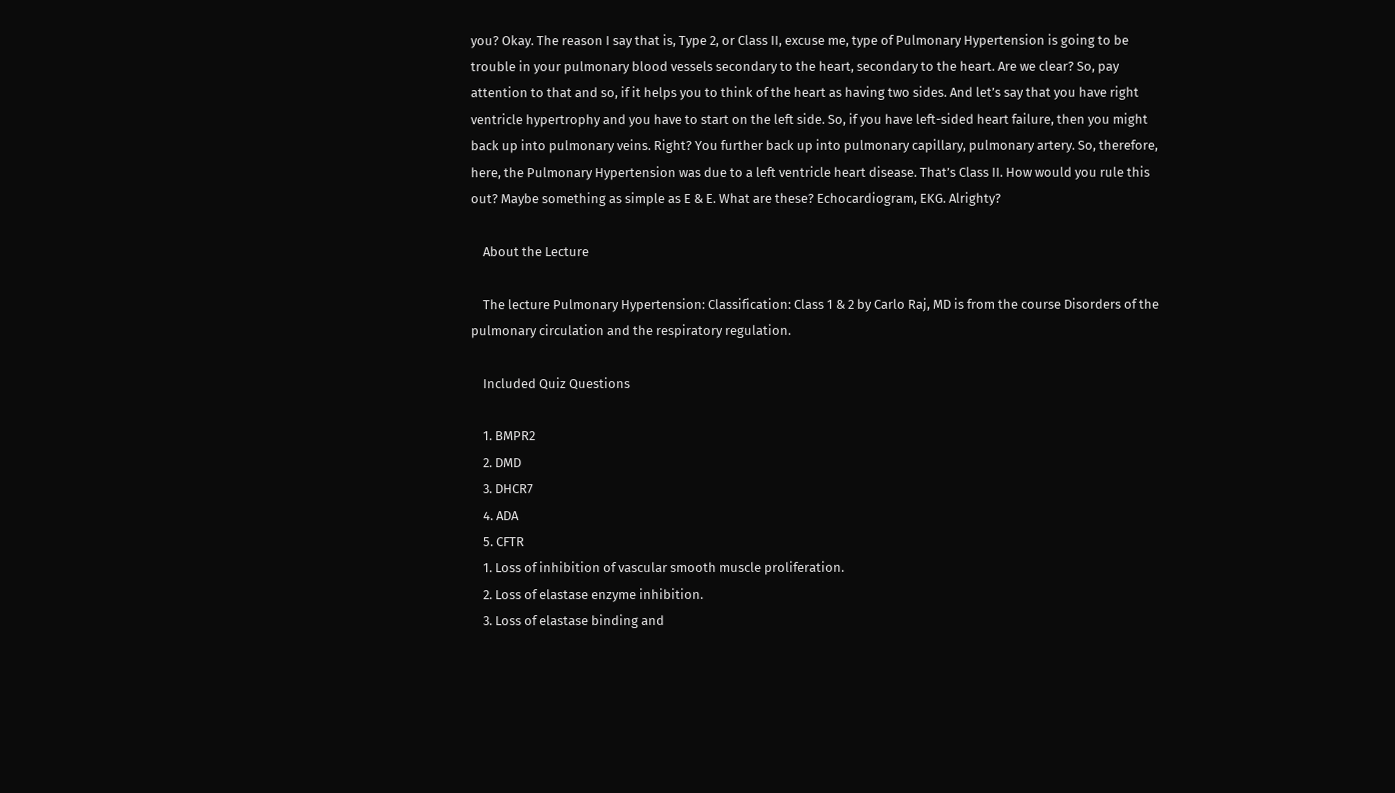you? Okay. The reason I say that is, Type 2, or Class II, excuse me, type of Pulmonary Hypertension is going to be trouble in your pulmonary blood vessels secondary to the heart, secondary to the heart. Are we clear? So, pay attention to that and so, if it helps you to think of the heart as having two sides. And let’s say that you have right ventricle hypertrophy and you have to start on the left side. So, if you have left-sided heart failure, then you might back up into pulmonary veins. Right? You further back up into pulmonary capillary, pulmonary artery. So, therefore, here, the Pulmonary Hypertension was due to a left ventricle heart disease. That’s Class II. How would you rule this out? Maybe something as simple as E & E. What are these? Echocardiogram, EKG. Alrighty?

    About the Lecture

    The lecture Pulmonary Hypertension: Classification: Class 1 & 2 by Carlo Raj, MD is from the course Disorders of the pulmonary circulation and the respiratory regulation.

    Included Quiz Questions

    1. BMPR2
    2. DMD
    3. DHCR7
    4. ADA
    5. CFTR
    1. Loss of inhibition of vascular smooth muscle proliferation.
    2. Loss of elastase enzyme inhibition.
    3. Loss of elastase binding and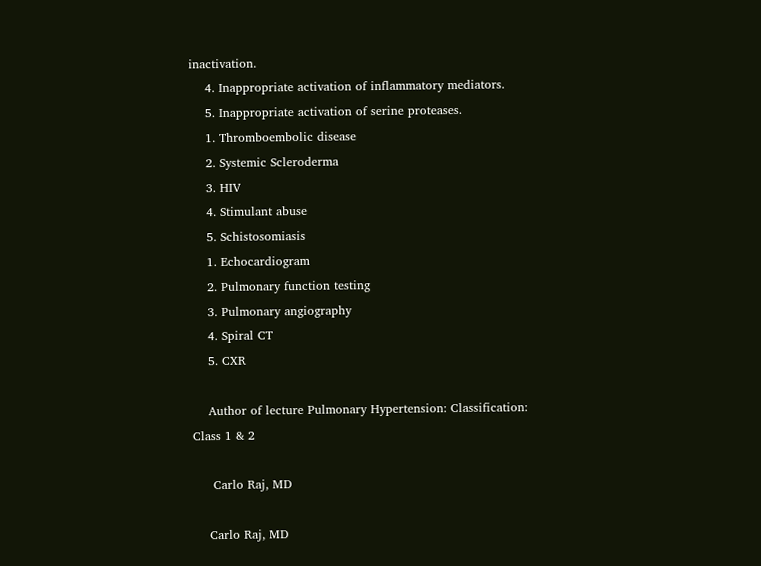inactivation.
    4. Inappropriate activation of inflammatory mediators.
    5. Inappropriate activation of serine proteases.
    1. Thromboembolic disease
    2. Systemic Scleroderma
    3. HIV
    4. Stimulant abuse
    5. Schistosomiasis
    1. Echocardiogram
    2. Pulmonary function testing
    3. Pulmonary angiography
    4. Spiral CT
    5. CXR

    Author of lecture Pulmonary Hypertension: Classification: Class 1 & 2

     Carlo Raj, MD

    Carlo Raj, MD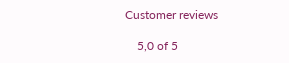Customer reviews

    5,0 of 5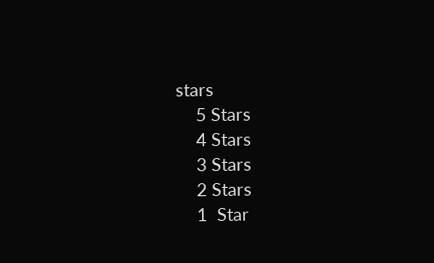stars
    5 Stars
    4 Stars
    3 Stars
    2 Stars
    1  Star